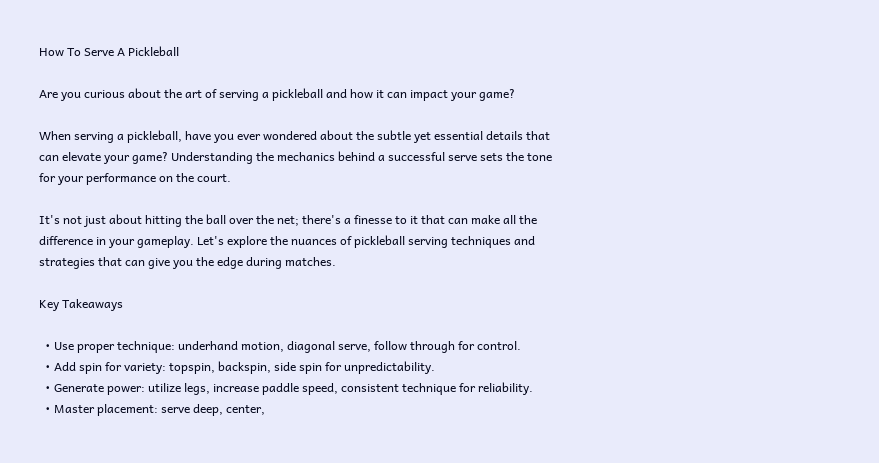How To Serve A Pickleball

Are you curious about the art of serving a pickleball and how it can impact your game?

When serving a pickleball, have you ever wondered about the subtle yet essential details that can elevate your game? Understanding the mechanics behind a successful serve sets the tone for your performance on the court.

It's not just about hitting the ball over the net; there's a finesse to it that can make all the difference in your gameplay. Let's explore the nuances of pickleball serving techniques and strategies that can give you the edge during matches.

Key Takeaways

  • Use proper technique: underhand motion, diagonal serve, follow through for control.
  • Add spin for variety: topspin, backspin, side spin for unpredictability.
  • Generate power: utilize legs, increase paddle speed, consistent technique for reliability.
  • Master placement: serve deep, center,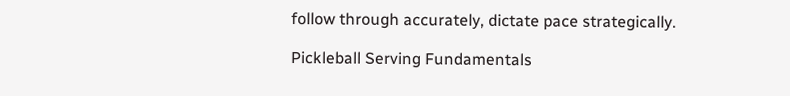follow through accurately, dictate pace strategically.

Pickleball Serving Fundamentals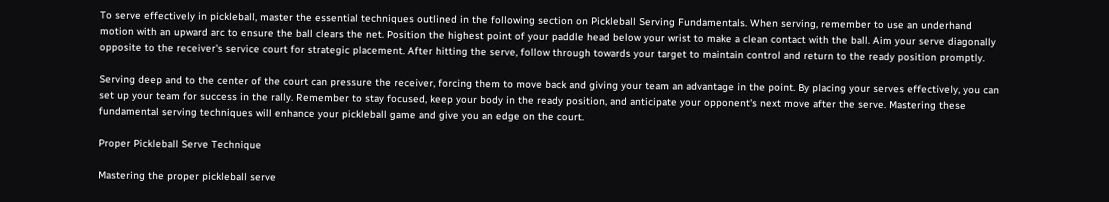To serve effectively in pickleball, master the essential techniques outlined in the following section on Pickleball Serving Fundamentals. When serving, remember to use an underhand motion with an upward arc to ensure the ball clears the net. Position the highest point of your paddle head below your wrist to make a clean contact with the ball. Aim your serve diagonally opposite to the receiver's service court for strategic placement. After hitting the serve, follow through towards your target to maintain control and return to the ready position promptly.

Serving deep and to the center of the court can pressure the receiver, forcing them to move back and giving your team an advantage in the point. By placing your serves effectively, you can set up your team for success in the rally. Remember to stay focused, keep your body in the ready position, and anticipate your opponent's next move after the serve. Mastering these fundamental serving techniques will enhance your pickleball game and give you an edge on the court.

Proper Pickleball Serve Technique

Mastering the proper pickleball serve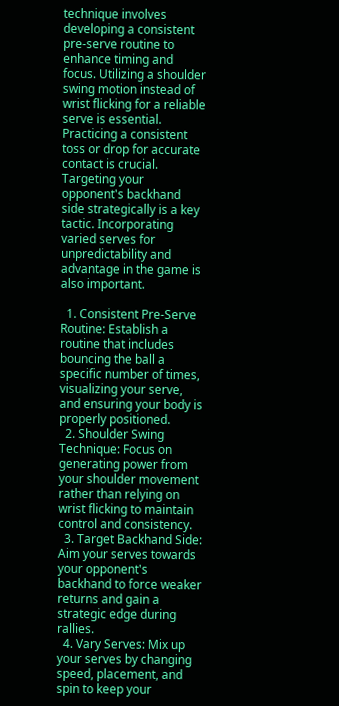technique involves developing a consistent pre-serve routine to enhance timing and focus. Utilizing a shoulder swing motion instead of wrist flicking for a reliable serve is essential. Practicing a consistent toss or drop for accurate contact is crucial. Targeting your opponent's backhand side strategically is a key tactic. Incorporating varied serves for unpredictability and advantage in the game is also important.

  1. Consistent Pre-Serve Routine: Establish a routine that includes bouncing the ball a specific number of times, visualizing your serve, and ensuring your body is properly positioned.
  2. Shoulder Swing Technique: Focus on generating power from your shoulder movement rather than relying on wrist flicking to maintain control and consistency.
  3. Target Backhand Side: Aim your serves towards your opponent's backhand to force weaker returns and gain a strategic edge during rallies.
  4. Vary Serves: Mix up your serves by changing speed, placement, and spin to keep your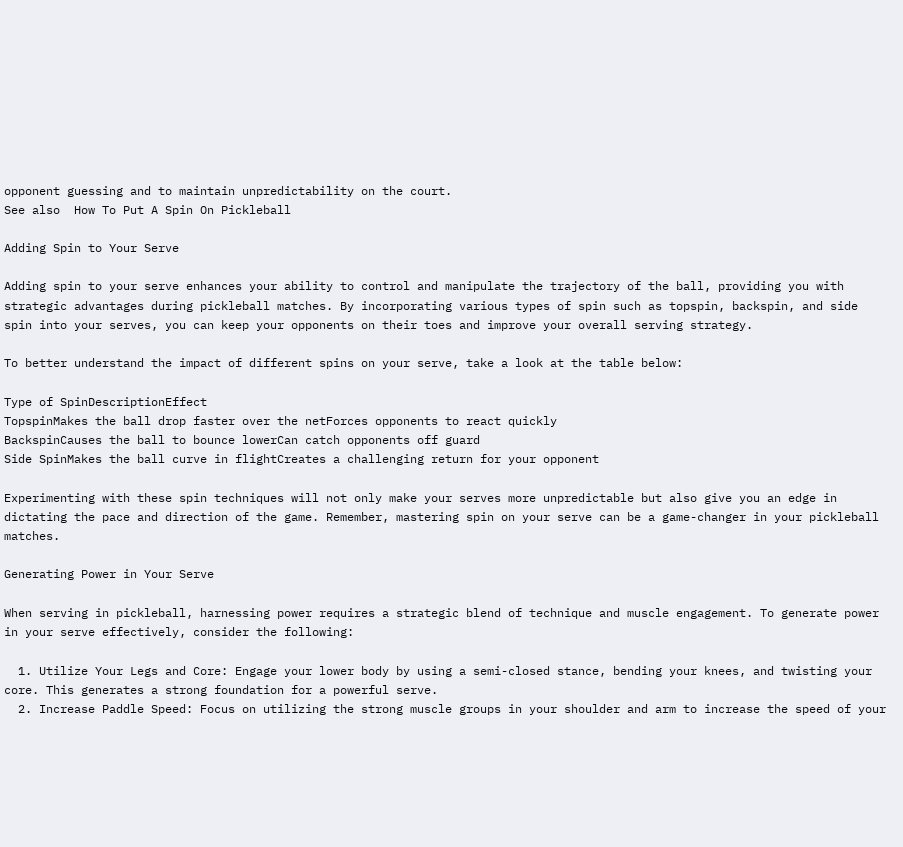opponent guessing and to maintain unpredictability on the court.
See also  How To Put A Spin On Pickleball

Adding Spin to Your Serve

Adding spin to your serve enhances your ability to control and manipulate the trajectory of the ball, providing you with strategic advantages during pickleball matches. By incorporating various types of spin such as topspin, backspin, and side spin into your serves, you can keep your opponents on their toes and improve your overall serving strategy.

To better understand the impact of different spins on your serve, take a look at the table below:

Type of SpinDescriptionEffect
TopspinMakes the ball drop faster over the netForces opponents to react quickly
BackspinCauses the ball to bounce lowerCan catch opponents off guard
Side SpinMakes the ball curve in flightCreates a challenging return for your opponent

Experimenting with these spin techniques will not only make your serves more unpredictable but also give you an edge in dictating the pace and direction of the game. Remember, mastering spin on your serve can be a game-changer in your pickleball matches.

Generating Power in Your Serve

When serving in pickleball, harnessing power requires a strategic blend of technique and muscle engagement. To generate power in your serve effectively, consider the following:

  1. Utilize Your Legs and Core: Engage your lower body by using a semi-closed stance, bending your knees, and twisting your core. This generates a strong foundation for a powerful serve.
  2. Increase Paddle Speed: Focus on utilizing the strong muscle groups in your shoulder and arm to increase the speed of your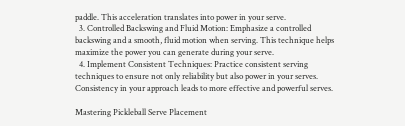paddle. This acceleration translates into power in your serve.
  3. Controlled Backswing and Fluid Motion: Emphasize a controlled backswing and a smooth, fluid motion when serving. This technique helps maximize the power you can generate during your serve.
  4. Implement Consistent Techniques: Practice consistent serving techniques to ensure not only reliability but also power in your serves. Consistency in your approach leads to more effective and powerful serves.

Mastering Pickleball Serve Placement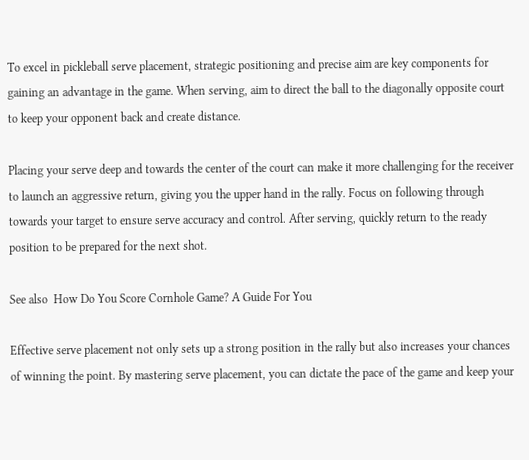To excel in pickleball serve placement, strategic positioning and precise aim are key components for gaining an advantage in the game. When serving, aim to direct the ball to the diagonally opposite court to keep your opponent back and create distance.

Placing your serve deep and towards the center of the court can make it more challenging for the receiver to launch an aggressive return, giving you the upper hand in the rally. Focus on following through towards your target to ensure serve accuracy and control. After serving, quickly return to the ready position to be prepared for the next shot.

See also  How Do You Score Cornhole Game? A Guide For You

Effective serve placement not only sets up a strong position in the rally but also increases your chances of winning the point. By mastering serve placement, you can dictate the pace of the game and keep your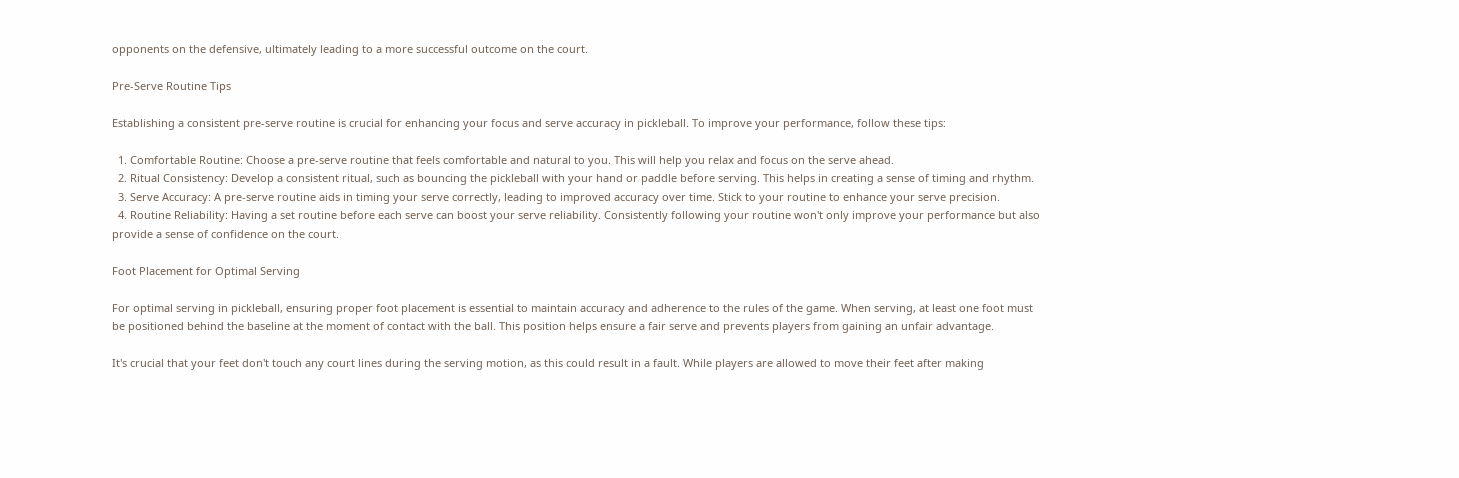opponents on the defensive, ultimately leading to a more successful outcome on the court.

Pre-Serve Routine Tips

Establishing a consistent pre-serve routine is crucial for enhancing your focus and serve accuracy in pickleball. To improve your performance, follow these tips:

  1. Comfortable Routine: Choose a pre-serve routine that feels comfortable and natural to you. This will help you relax and focus on the serve ahead.
  2. Ritual Consistency: Develop a consistent ritual, such as bouncing the pickleball with your hand or paddle before serving. This helps in creating a sense of timing and rhythm.
  3. Serve Accuracy: A pre-serve routine aids in timing your serve correctly, leading to improved accuracy over time. Stick to your routine to enhance your serve precision.
  4. Routine Reliability: Having a set routine before each serve can boost your serve reliability. Consistently following your routine won't only improve your performance but also provide a sense of confidence on the court.

Foot Placement for Optimal Serving

For optimal serving in pickleball, ensuring proper foot placement is essential to maintain accuracy and adherence to the rules of the game. When serving, at least one foot must be positioned behind the baseline at the moment of contact with the ball. This position helps ensure a fair serve and prevents players from gaining an unfair advantage.

It's crucial that your feet don't touch any court lines during the serving motion, as this could result in a fault. While players are allowed to move their feet after making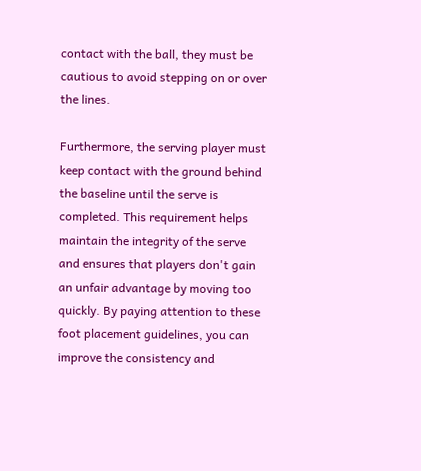contact with the ball, they must be cautious to avoid stepping on or over the lines.

Furthermore, the serving player must keep contact with the ground behind the baseline until the serve is completed. This requirement helps maintain the integrity of the serve and ensures that players don't gain an unfair advantage by moving too quickly. By paying attention to these foot placement guidelines, you can improve the consistency and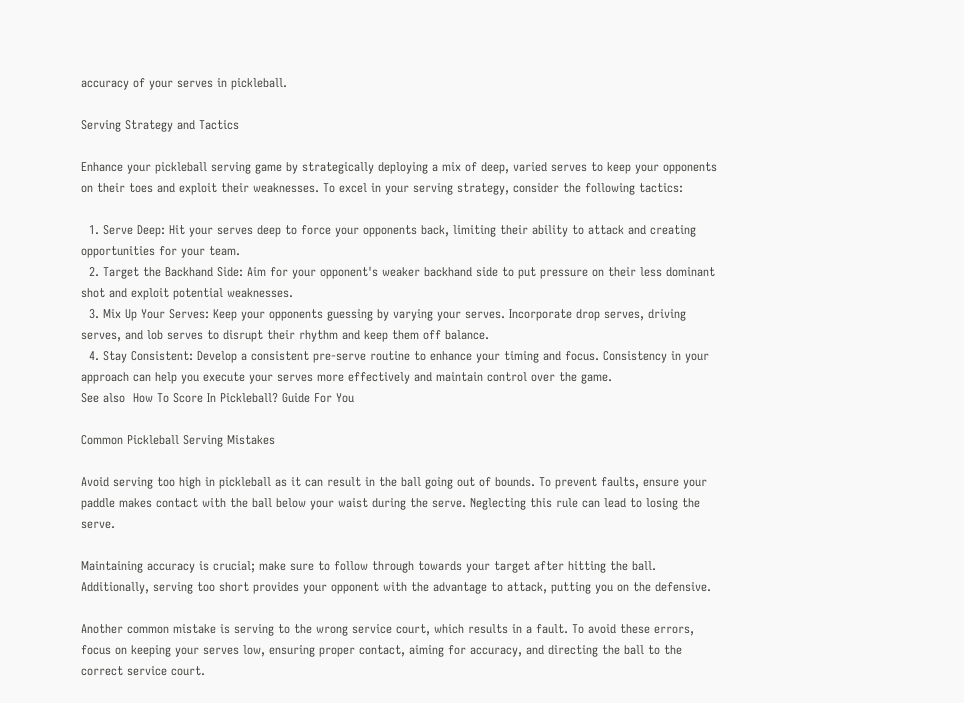accuracy of your serves in pickleball.

Serving Strategy and Tactics

Enhance your pickleball serving game by strategically deploying a mix of deep, varied serves to keep your opponents on their toes and exploit their weaknesses. To excel in your serving strategy, consider the following tactics:

  1. Serve Deep: Hit your serves deep to force your opponents back, limiting their ability to attack and creating opportunities for your team.
  2. Target the Backhand Side: Aim for your opponent's weaker backhand side to put pressure on their less dominant shot and exploit potential weaknesses.
  3. Mix Up Your Serves: Keep your opponents guessing by varying your serves. Incorporate drop serves, driving serves, and lob serves to disrupt their rhythm and keep them off balance.
  4. Stay Consistent: Develop a consistent pre-serve routine to enhance your timing and focus. Consistency in your approach can help you execute your serves more effectively and maintain control over the game.
See also  How To Score In Pickleball? Guide For You

Common Pickleball Serving Mistakes

Avoid serving too high in pickleball as it can result in the ball going out of bounds. To prevent faults, ensure your paddle makes contact with the ball below your waist during the serve. Neglecting this rule can lead to losing the serve.

Maintaining accuracy is crucial; make sure to follow through towards your target after hitting the ball. Additionally, serving too short provides your opponent with the advantage to attack, putting you on the defensive.

Another common mistake is serving to the wrong service court, which results in a fault. To avoid these errors, focus on keeping your serves low, ensuring proper contact, aiming for accuracy, and directing the ball to the correct service court.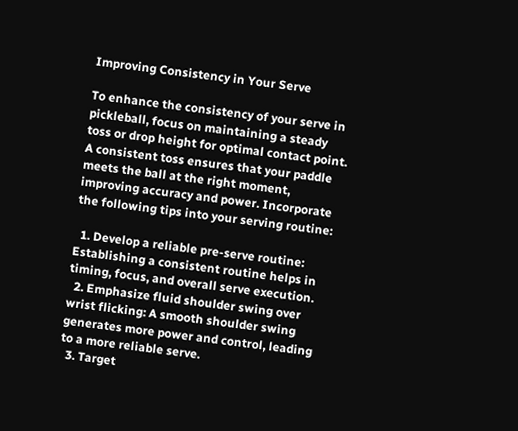Improving Consistency in Your Serve

To enhance the consistency of your serve in pickleball, focus on maintaining a steady toss or drop height for optimal contact point. A consistent toss ensures that your paddle meets the ball at the right moment, improving accuracy and power. Incorporate the following tips into your serving routine:

  1. Develop a reliable pre-serve routine: Establishing a consistent routine helps in timing, focus, and overall serve execution.
  2. Emphasize fluid shoulder swing over wrist flicking: A smooth shoulder swing generates more power and control, leading to a more reliable serve.
  3. Target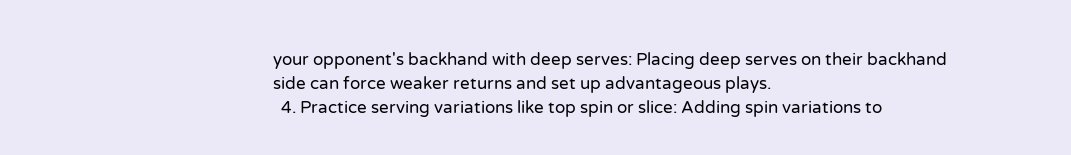your opponent's backhand with deep serves: Placing deep serves on their backhand side can force weaker returns and set up advantageous plays.
  4. Practice serving variations like top spin or slice: Adding spin variations to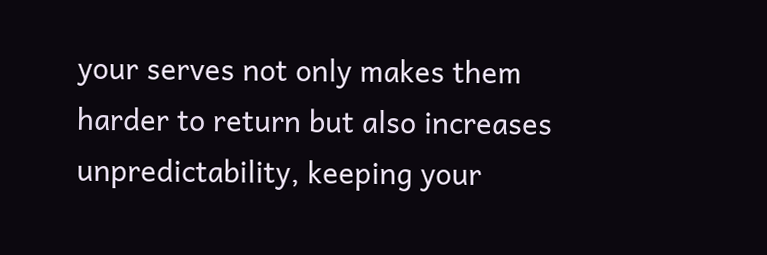your serves not only makes them harder to return but also increases unpredictability, keeping your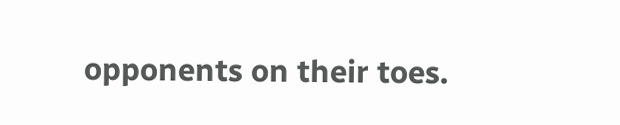opponents on their toes.